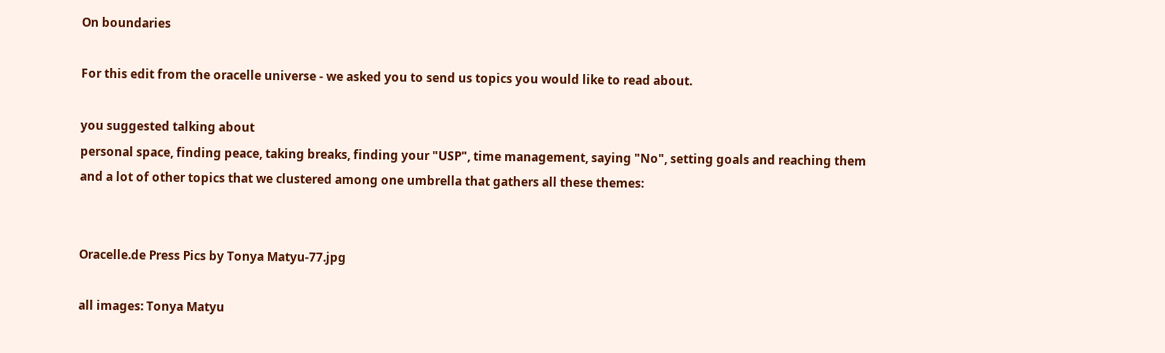On boundaries

For this edit from the oracelle universe - we asked you to send us topics you would like to read about.

you suggested talking about
personal space, finding peace, taking breaks, finding your "USP", time management, saying "No", setting goals and reaching them
and a lot of other topics that we clustered among one umbrella that gathers all these themes:


Oracelle.de Press Pics by Tonya Matyu-77.jpg

all images: Tonya Matyu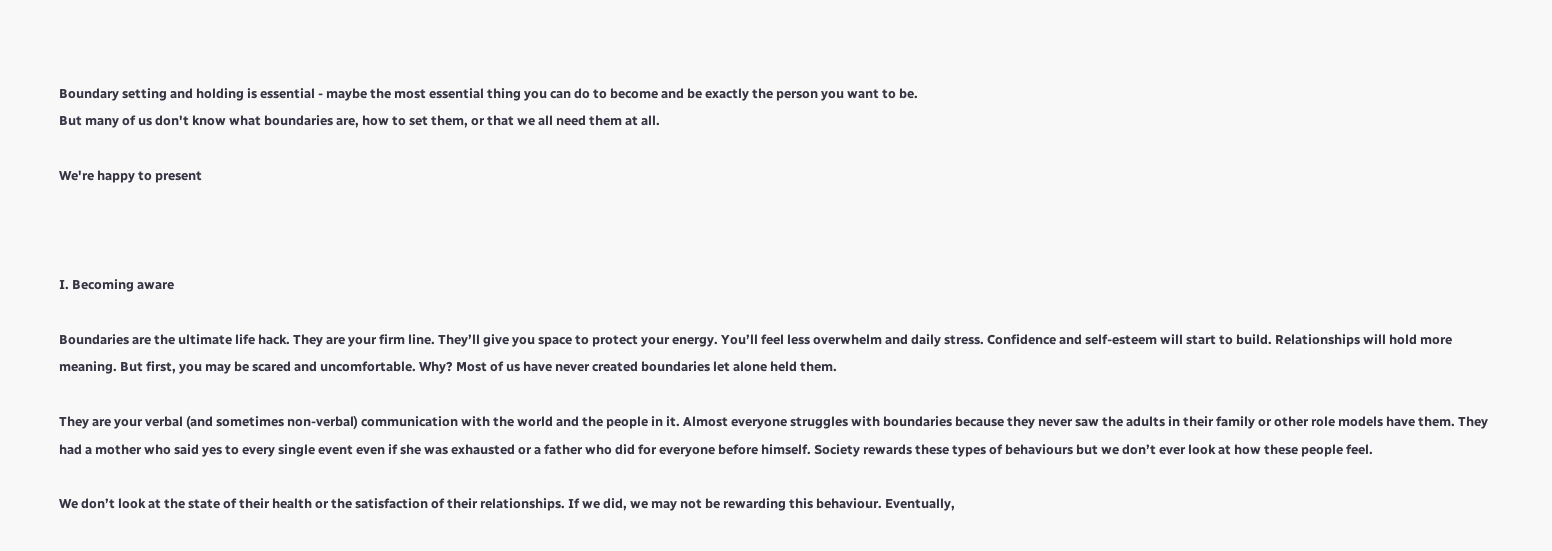Boundary setting and holding is essential - maybe the most essential thing you can do to become and be exactly the person you want to be.
But many of us don't know what boundaries are, how to set them, or that we all need them at all.

We're happy to present



I. Becoming aware

Boundaries are the ultimate life hack. They are your firm line. They’ll give you space to protect your energy. You’ll feel less overwhelm and daily stress. Confidence and self-esteem will start to build. Relationships will hold more meaning. But first, you may be scared and uncomfortable. Why? Most of us have never created boundaries let alone held them.

They are your verbal (and sometimes non-verbal) communication with the world and the people in it. Almost everyone struggles with boundaries because they never saw the adults in their family or other role models have them. They had a mother who said yes to every single event even if she was exhausted or a father who did for everyone before himself. Society rewards these types of behaviours but we don’t ever look at how these people feel.

We don’t look at the state of their health or the satisfaction of their relationships. If we did, we may not be rewarding this behaviour. Eventually,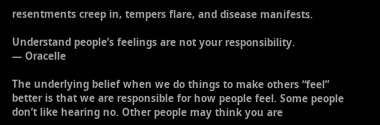resentments creep in, tempers flare, and disease manifests.

Understand people’s feelings are not your responsibility.
— Oracelle

The underlying belief when we do things to make others “feel” better is that we are responsible for how people feel. Some people don’t like hearing no. Other people may think you are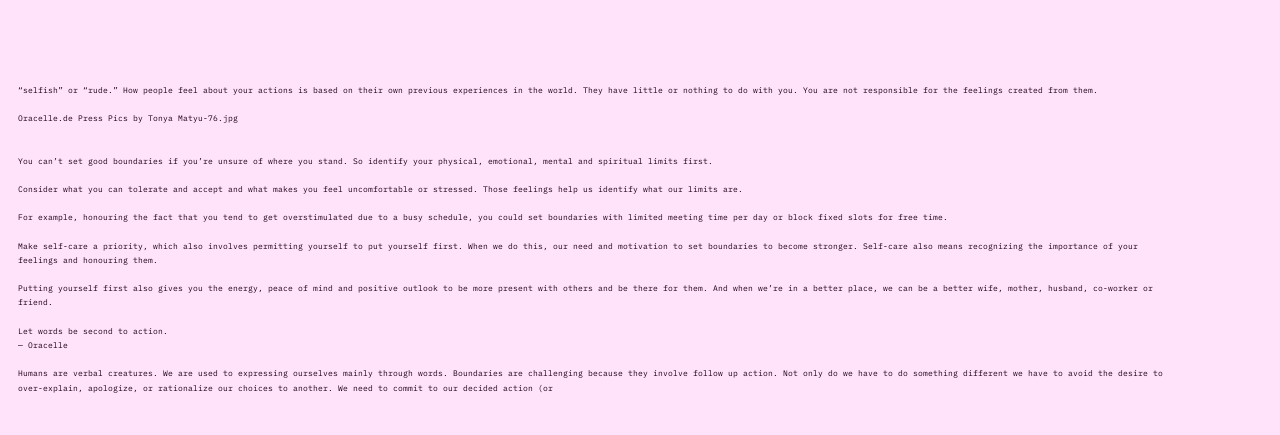“selfish” or “rude.” How people feel about your actions is based on their own previous experiences in the world. They have little or nothing to do with you. You are not responsible for the feelings created from them.

Oracelle.de Press Pics by Tonya Matyu-76.jpg


You can’t set good boundaries if you’re unsure of where you stand. So identify your physical, emotional, mental and spiritual limits first.

Consider what you can tolerate and accept and what makes you feel uncomfortable or stressed. Those feelings help us identify what our limits are.

For example, honouring the fact that you tend to get overstimulated due to a busy schedule, you could set boundaries with limited meeting time per day or block fixed slots for free time.

Make self-care a priority, which also involves permitting yourself to put yourself first. When we do this, our need and motivation to set boundaries to become stronger. Self-care also means recognizing the importance of your feelings and honouring them.

Putting yourself first also gives you the energy, peace of mind and positive outlook to be more present with others and be there for them. And when we’re in a better place, we can be a better wife, mother, husband, co-worker or friend.

Let words be second to action.
— Oracelle

Humans are verbal creatures. We are used to expressing ourselves mainly through words. Boundaries are challenging because they involve follow up action. Not only do we have to do something different we have to avoid the desire to over-explain, apologize, or rationalize our choices to another. We need to commit to our decided action (or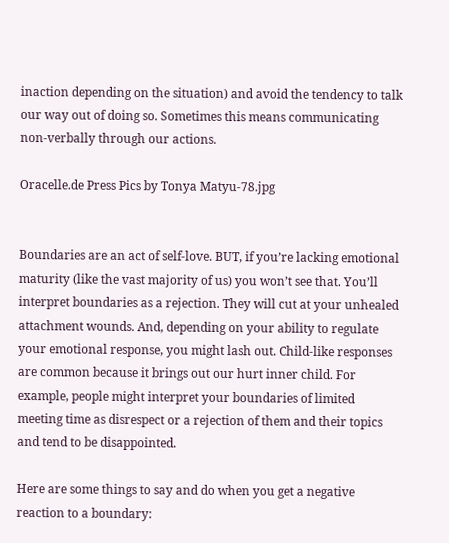inaction depending on the situation) and avoid the tendency to talk our way out of doing so. Sometimes this means communicating non-verbally through our actions.

Oracelle.de Press Pics by Tonya Matyu-78.jpg


Boundaries are an act of self-love. BUT, if you’re lacking emotional maturity (like the vast majority of us) you won’t see that. You’ll interpret boundaries as a rejection. They will cut at your unhealed attachment wounds. And, depending on your ability to regulate your emotional response, you might lash out. Child-like responses are common because it brings out our hurt inner child. For example, people might interpret your boundaries of limited meeting time as disrespect or a rejection of them and their topics and tend to be disappointed.

Here are some things to say and do when you get a negative reaction to a boundary: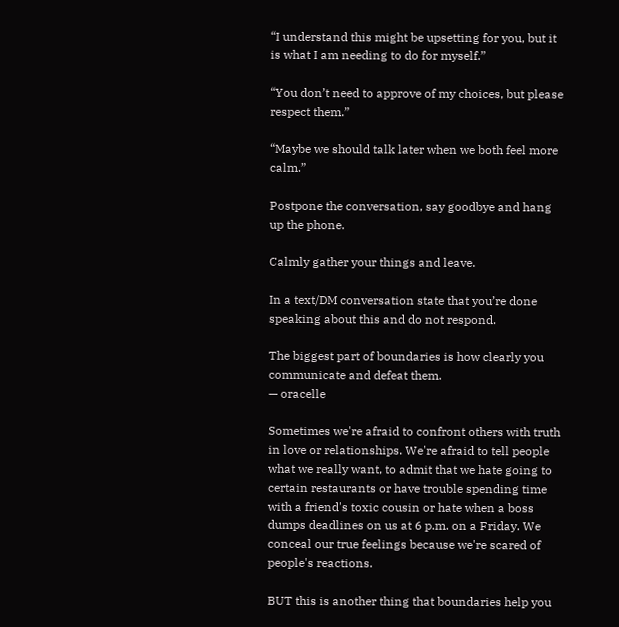“I understand this might be upsetting for you, but it is what I am needing to do for myself.”

“You don’t need to approve of my choices, but please respect them.”

“Maybe we should talk later when we both feel more calm.”

Postpone the conversation, say goodbye and hang up the phone.

Calmly gather your things and leave.

In a text/DM conversation state that you’re done speaking about this and do not respond.

The biggest part of boundaries is how clearly you communicate and defeat them.
— oracelle

Sometimes we're afraid to confront others with truth in love or relationships. We're afraid to tell people what we really want, to admit that we hate going to certain restaurants or have trouble spending time with a friend's toxic cousin or hate when a boss dumps deadlines on us at 6 p.m. on a Friday. We conceal our true feelings because we're scared of people's reactions.

BUT this is another thing that boundaries help you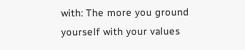with: The more you ground yourself with your values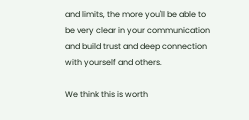and limits, the more you'll be able to be very clear in your communication and build trust and deep connection with yourself and others.

We think this is worth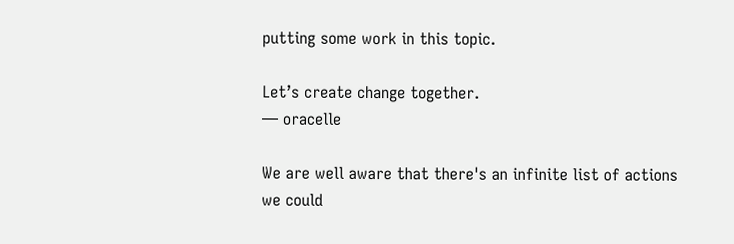putting some work in this topic.

Let’s create change together.
— oracelle

We are well aware that there's an infinite list of actions we could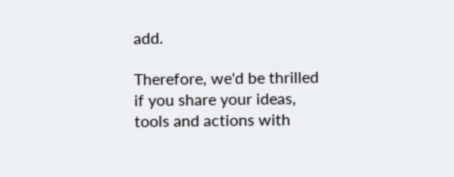add.

Therefore, we'd be thrilled if you share your ideas, tools and actions with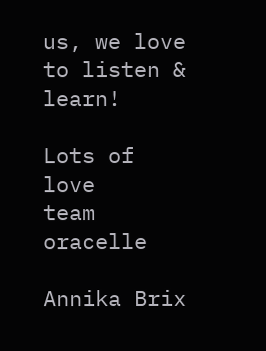us, we love to listen & learn!

Lots of love
team oracelle

Annika Brix